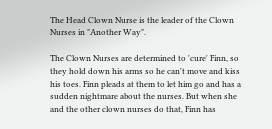The Head Clown Nurse is the leader of the Clown Nurses in "Another Way".

The Clown Nurses are determined to 'cure' Finn, so they hold down his arms so he can't move and kiss his toes. Finn pleads at them to let him go and has a sudden nightmare about the nurses. But when she and the other clown nurses do that, Finn has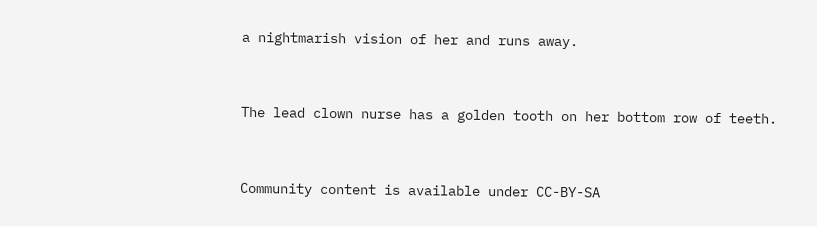a nightmarish vision of her and runs away.


The lead clown nurse has a golden tooth on her bottom row of teeth.


Community content is available under CC-BY-SA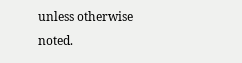unless otherwise noted.